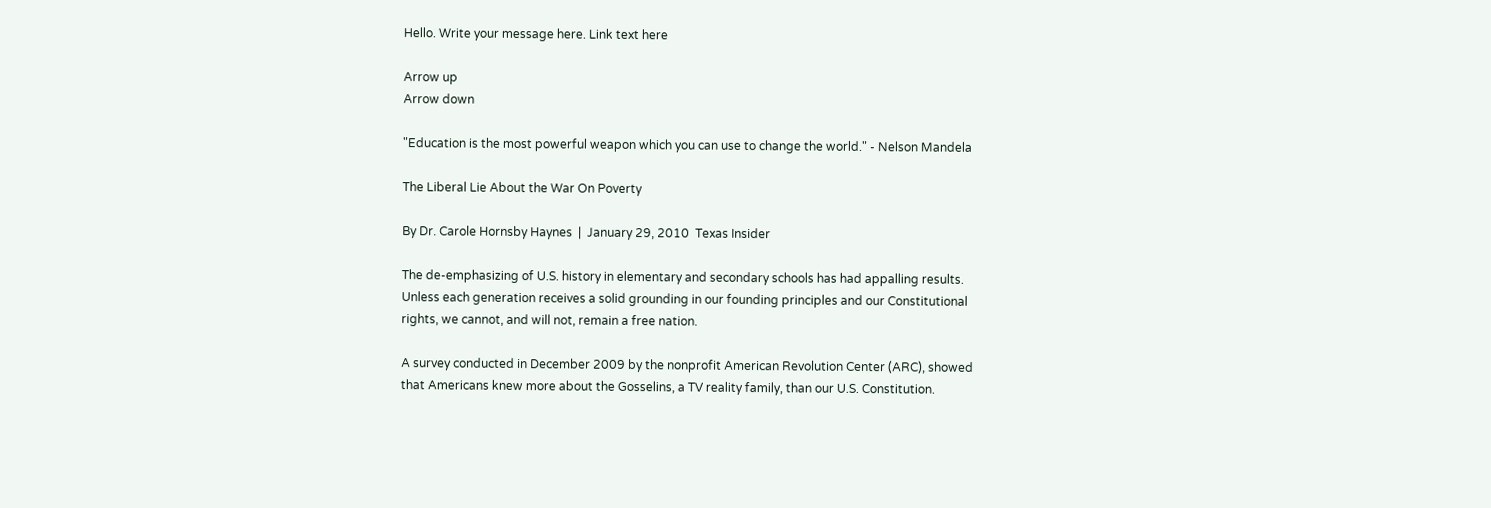Hello. Write your message here. Link text here

Arrow up
Arrow down

"Education is the most powerful weapon which you can use to change the world." - Nelson Mandela

The Liberal Lie About the War On Poverty

By Dr. Carole Hornsby Haynes  |  January 29, 2010  Texas Insider

The de-emphasizing of U.S. history in elementary and secondary schools has had appalling results. Unless each generation receives a solid grounding in our founding principles and our Constitutional rights, we cannot, and will not, remain a free nation.

A survey conducted in December 2009 by the nonprofit American Revolution Center (ARC), showed that Americans knew more about the Gosselins, a TV reality family, than our U.S. Constitution.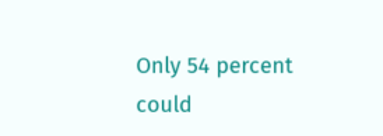Only 54 percent could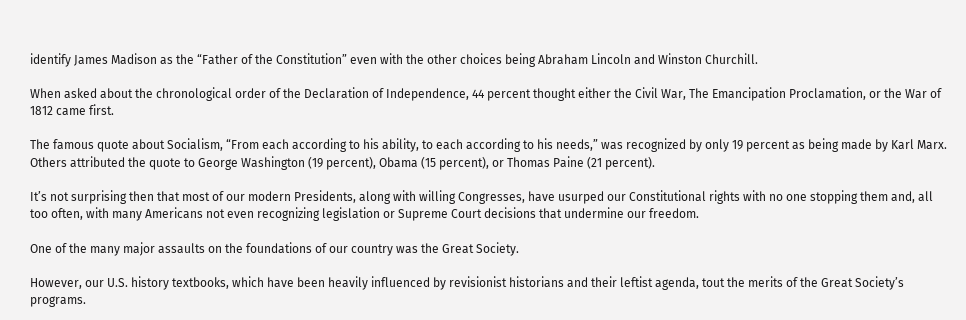identify James Madison as the “Father of the Constitution” even with the other choices being Abraham Lincoln and Winston Churchill.

When asked about the chronological order of the Declaration of Independence, 44 percent thought either the Civil War, The Emancipation Proclamation, or the War of 1812 came first.

The famous quote about Socialism, “From each according to his ability, to each according to his needs,” was recognized by only 19 percent as being made by Karl Marx.  Others attributed the quote to George Washington (19 percent), Obama (15 percent), or Thomas Paine (21 percent).

It’s not surprising then that most of our modern Presidents, along with willing Congresses, have usurped our Constitutional rights with no one stopping them and, all too often, with many Americans not even recognizing legislation or Supreme Court decisions that undermine our freedom.

One of the many major assaults on the foundations of our country was the Great Society.

However, our U.S. history textbooks, which have been heavily influenced by revisionist historians and their leftist agenda, tout the merits of the Great Society’s programs.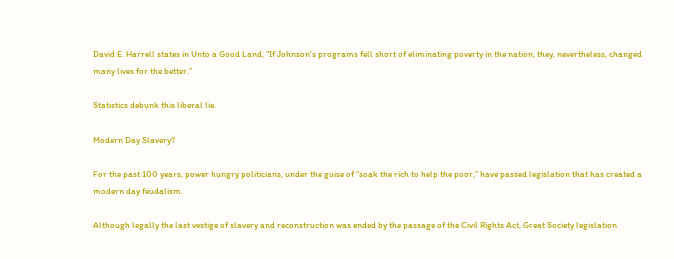David E. Harrell states in Unto a Good Land, “If Johnson’s programs fell short of eliminating poverty in the nation, they, nevertheless, changed many lives for the better.”

Statistics debunk this liberal lie.

Modern Day Slavery?

For the past 100 years, power hungry politicians, under the guise of “soak the rich to help the poor,” have passed legislation that has created a modern day feudalism.

Although legally the last vestige of slavery and reconstruction was ended by the passage of the Civil Rights Act, Great Society legislation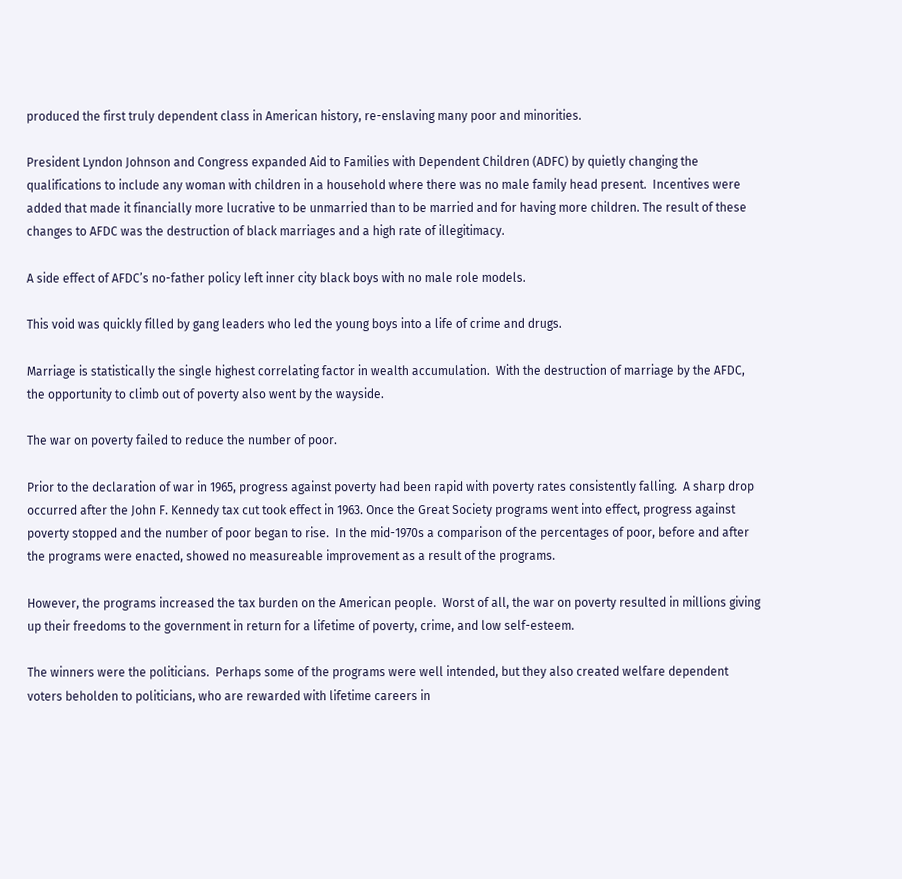produced the first truly dependent class in American history, re-enslaving many poor and minorities.

President Lyndon Johnson and Congress expanded Aid to Families with Dependent Children (ADFC) by quietly changing the qualifications to include any woman with children in a household where there was no male family head present.  Incentives were added that made it financially more lucrative to be unmarried than to be married and for having more children. The result of these changes to AFDC was the destruction of black marriages and a high rate of illegitimacy.

A side effect of AFDC’s no-father policy left inner city black boys with no male role models.

This void was quickly filled by gang leaders who led the young boys into a life of crime and drugs.

Marriage is statistically the single highest correlating factor in wealth accumulation.  With the destruction of marriage by the AFDC, the opportunity to climb out of poverty also went by the wayside.

The war on poverty failed to reduce the number of poor.

Prior to the declaration of war in 1965, progress against poverty had been rapid with poverty rates consistently falling.  A sharp drop occurred after the John F. Kennedy tax cut took effect in 1963. Once the Great Society programs went into effect, progress against poverty stopped and the number of poor began to rise.  In the mid-1970s a comparison of the percentages of poor, before and after the programs were enacted, showed no measureable improvement as a result of the programs.

However, the programs increased the tax burden on the American people.  Worst of all, the war on poverty resulted in millions giving up their freedoms to the government in return for a lifetime of poverty, crime, and low self-esteem.

The winners were the politicians.  Perhaps some of the programs were well intended, but they also created welfare dependent voters beholden to politicians, who are rewarded with lifetime careers in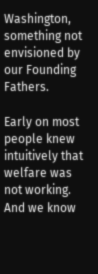Washington, something not envisioned by our Founding Fathers.

Early on most people knew intuitively that welfare was not working.  And we know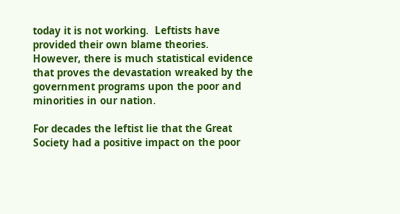today it is not working.  Leftists have provided their own blame theories.  However, there is much statistical evidence that proves the devastation wreaked by the government programs upon the poor and minorities in our nation.

For decades the leftist lie that the Great Society had a positive impact on the poor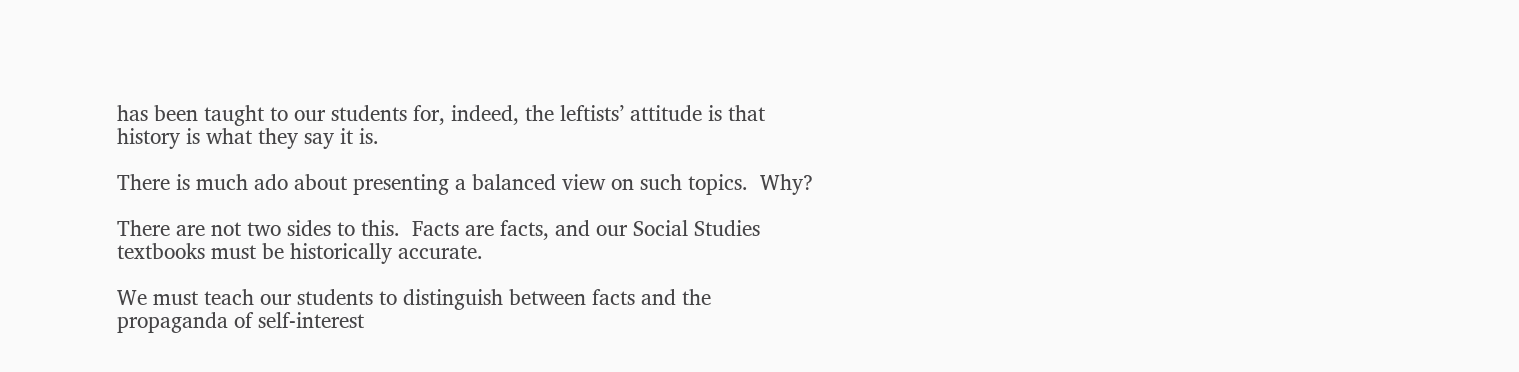has been taught to our students for, indeed, the leftists’ attitude is that history is what they say it is.

There is much ado about presenting a balanced view on such topics.  Why?

There are not two sides to this.  Facts are facts, and our Social Studies textbooks must be historically accurate.

We must teach our students to distinguish between facts and the propaganda of self-interest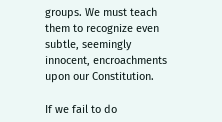groups. We must teach them to recognize even subtle, seemingly innocent, encroachments upon our Constitution.

If we fail to do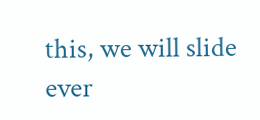this, we will slide ever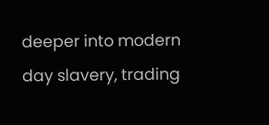deeper into modern day slavery, trading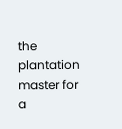the plantation master for a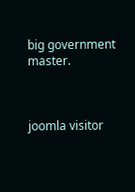big government master.



joomla visitor